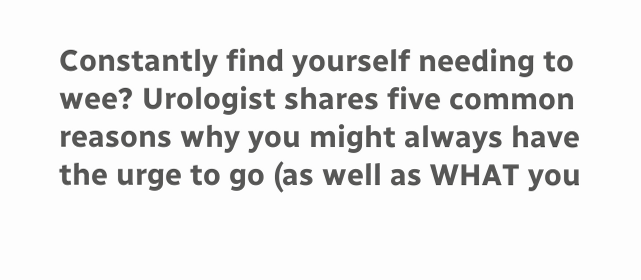Constantly find yourself needing to wee? Urologist shares five common reasons why you might always have the urge to go (as well as WHAT you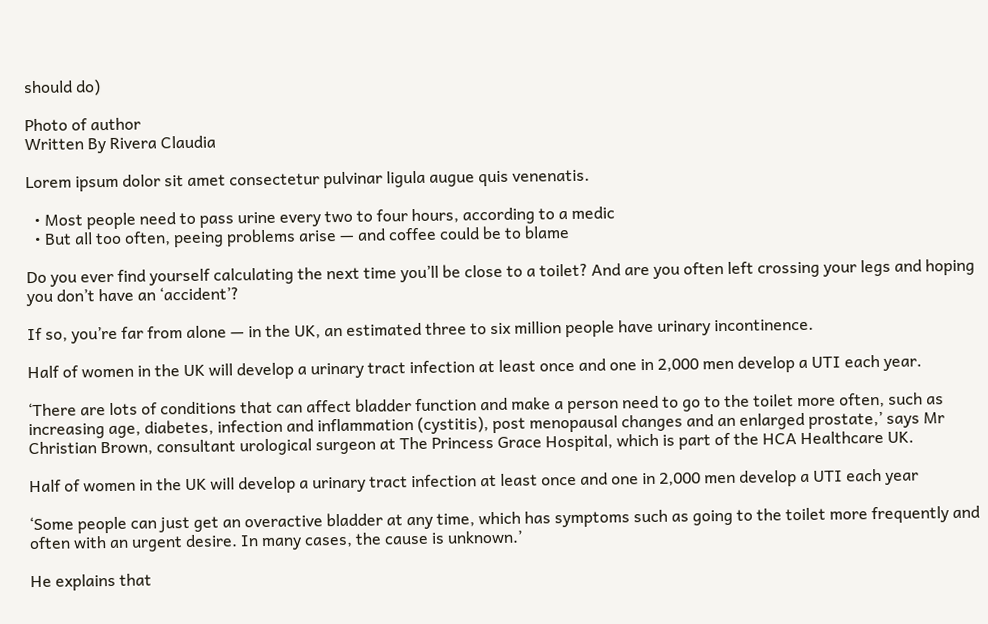should do)

Photo of author
Written By Rivera Claudia

Lorem ipsum dolor sit amet consectetur pulvinar ligula augue quis venenatis.

  • Most people need to pass urine every two to four hours, according to a medic
  • But all too often, peeing problems arise — and coffee could be to blame

Do you ever find yourself calculating the next time you’ll be close to a toilet? And are you often left crossing your legs and hoping you don’t have an ‘accident’?

If so, you’re far from alone — in the UK, an estimated three to six million people have urinary incontinence.

Half of women in the UK will develop a urinary tract infection at least once and one in 2,000 men develop a UTI each year.

‘There are lots of conditions that can affect bladder function and make a person need to go to the toilet more often, such as increasing age, diabetes, infection and inflammation (cystitis), post menopausal changes and an enlarged prostate,’ says Mr Christian Brown, consultant urological surgeon at The Princess Grace Hospital, which is part of the HCA Healthcare UK.

Half of women in the UK will develop a urinary tract infection at least once and one in 2,000 men develop a UTI each year

‘Some people can just get an overactive bladder at any time, which has symptoms such as going to the toilet more frequently and often with an urgent desire. In many cases, the cause is unknown.’

He explains that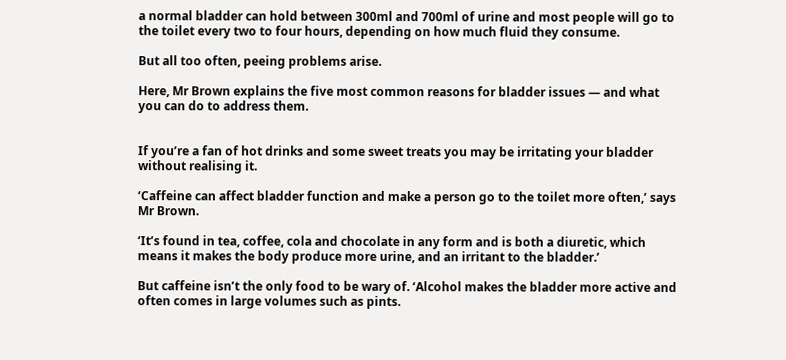a normal bladder can hold between 300ml and 700ml of urine and most people will go to the toilet every two to four hours, depending on how much fluid they consume.

But all too often, peeing problems arise.

Here, Mr Brown explains the five most common reasons for bladder issues — and what you can do to address them.


If you’re a fan of hot drinks and some sweet treats you may be irritating your bladder without realising it.

‘Caffeine can affect bladder function and make a person go to the toilet more often,’ says Mr Brown.

‘It’s found in tea, coffee, cola and chocolate in any form and is both a diuretic, which means it makes the body produce more urine, and an irritant to the bladder.’

But caffeine isn’t the only food to be wary of. ‘Alcohol makes the bladder more active and often comes in large volumes such as pints.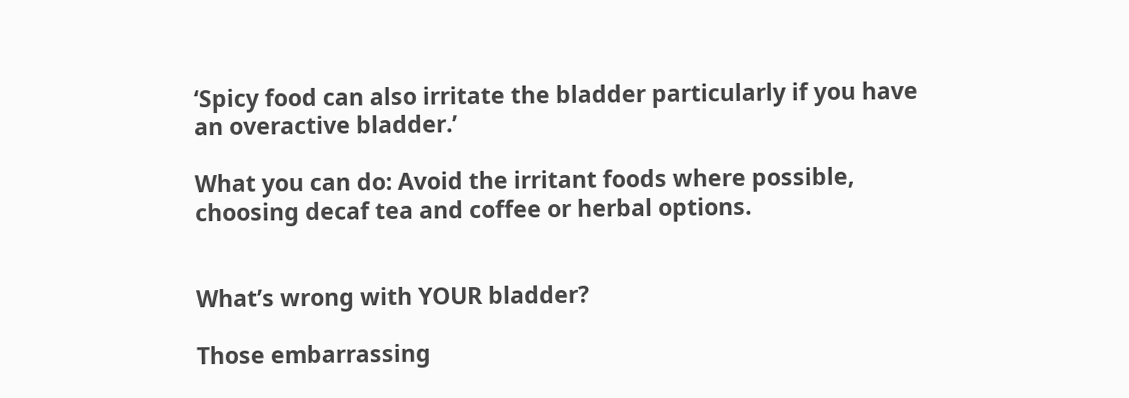‘Spicy food can also irritate the bladder particularly if you have an overactive bladder.’

What you can do: Avoid the irritant foods where possible, choosing decaf tea and coffee or herbal options.


What’s wrong with YOUR bladder?

Those embarrassing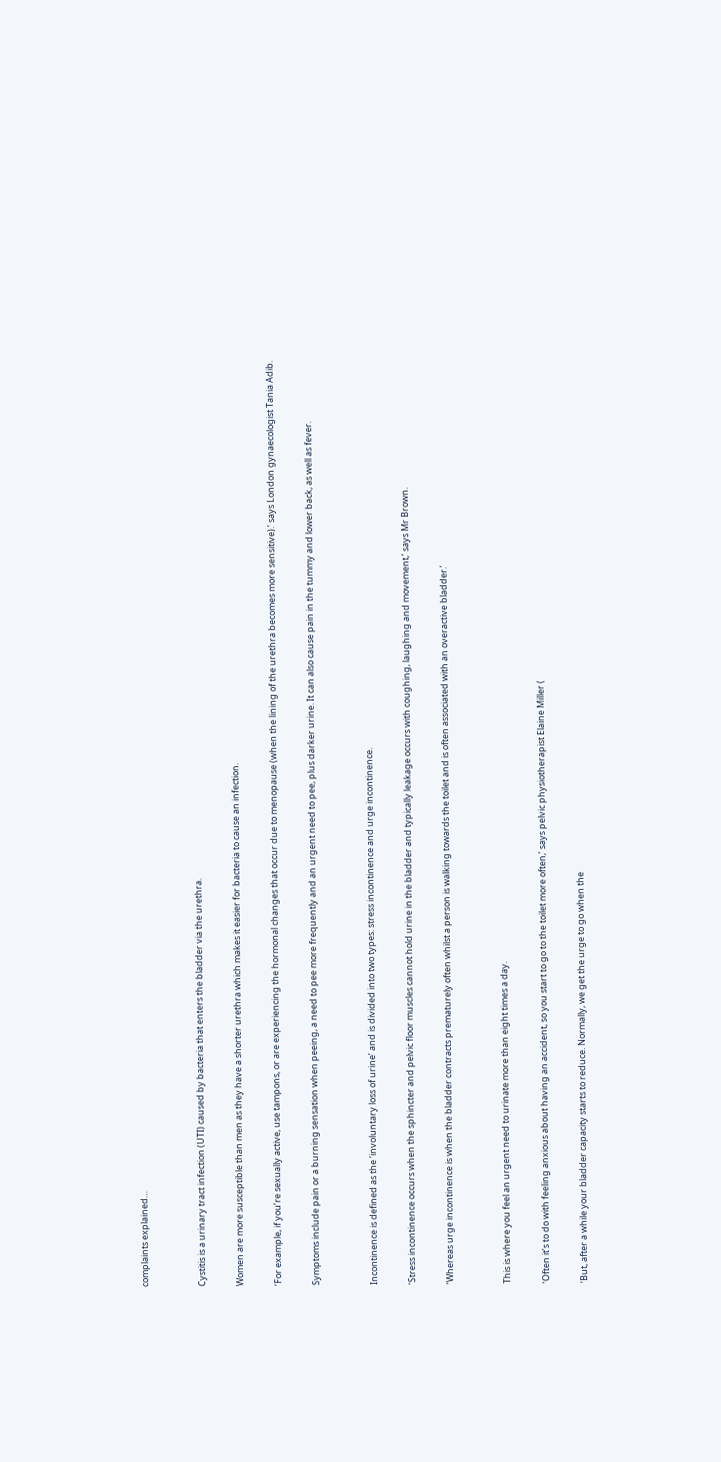complaints explained…


Cystitis is a urinary tract infection (UTI) caused by bacteria that enters the bladder via the urethra.

Women are more susceptible than men as they have a shorter urethra which makes it easier for bacteria to cause an infection.

‘For example, if you’re sexually active, use tampons, or are experiencing the hormonal changes that occur due to menopause (when the lining of the urethra becomes more sensitive).’ says London gynaecologist Tania Adib.

Symptoms include pain or a burning sensation when peeing, a need to pee more frequently and an urgent need to pee, plus darker urine. It can also cause pain in the tummy and lower back, as well as fever.


Incontinence is defined as the ‘involuntary loss of urine’ and is divided into two types: stress incontinence and urge incontinence.

‘Stress incontinence occurs when the sphincter and pelvic floor muscles cannot hold urine in the bladder and typically leakage occurs with coughing, laughing and movement,’ says Mr Brown.

‘Whereas urge incontinence is when the bladder contracts prematurely often whilst a person is walking towards the toilet and is often associated with an overactive bladder.’


This is where you feel an urgent need to urinate more than eight times a day.

‘Often it’s to do with feeling anxious about having an accident, so you start to go to the toilet more often,’ says pelvic physiotherapist Elaine Miller (

‘But, after a while your bladder capacity starts to reduce. Normally, we get the urge to go when the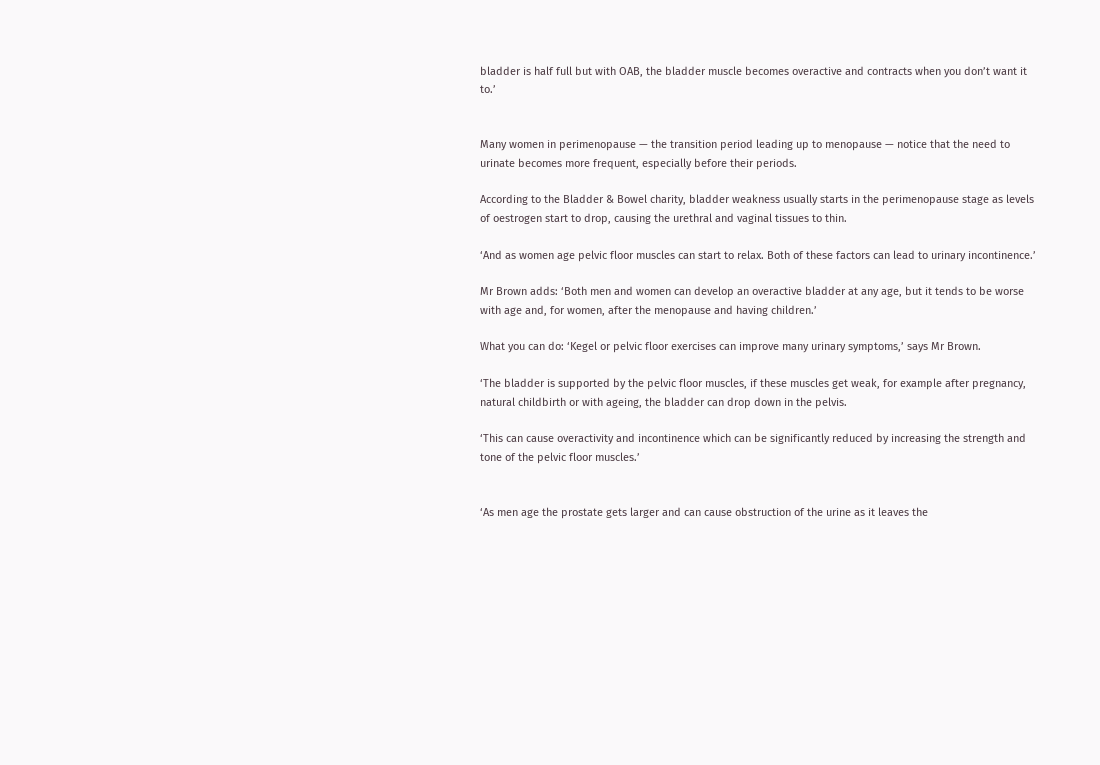bladder is half full but with OAB, the bladder muscle becomes overactive and contracts when you don’t want it to.’


Many women in perimenopause — the transition period leading up to menopause — notice that the need to urinate becomes more frequent, especially before their periods.

According to the Bladder & Bowel charity, bladder weakness usually starts in the perimenopause stage as levels of oestrogen start to drop, causing the urethral and vaginal tissues to thin.

‘And as women age pelvic floor muscles can start to relax. Both of these factors can lead to urinary incontinence.’

Mr Brown adds: ‘Both men and women can develop an overactive bladder at any age, but it tends to be worse with age and, for women, after the menopause and having children.’

What you can do: ‘Kegel or pelvic floor exercises can improve many urinary symptoms,’ says Mr Brown.

‘The bladder is supported by the pelvic floor muscles, if these muscles get weak, for example after pregnancy, natural childbirth or with ageing, the bladder can drop down in the pelvis.

‘This can cause overactivity and incontinence which can be significantly reduced by increasing the strength and tone of the pelvic floor muscles.’


‘As men age the prostate gets larger and can cause obstruction of the urine as it leaves the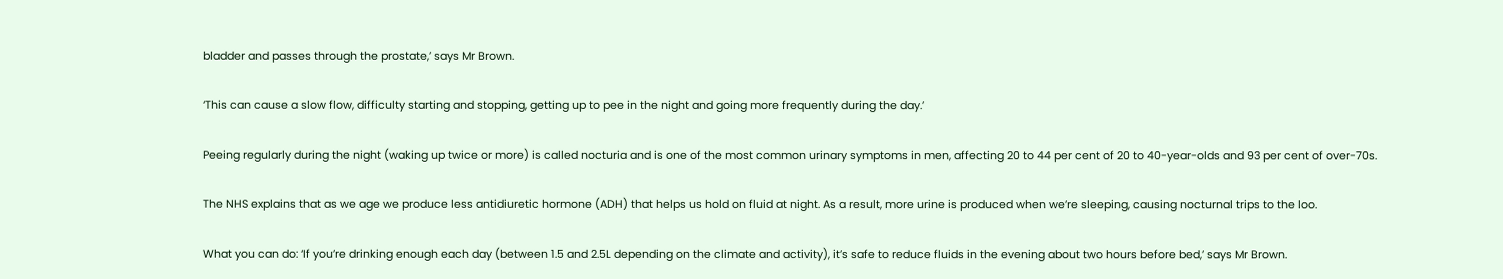bladder and passes through the prostate,’ says Mr Brown.

‘This can cause a slow flow, difficulty starting and stopping, getting up to pee in the night and going more frequently during the day.’

Peeing regularly during the night (waking up twice or more) is called nocturia and is one of the most common urinary symptoms in men, affecting 20 to 44 per cent of 20 to 40-year-olds and 93 per cent of over-70s.

The NHS explains that as we age we produce less antidiuretic hormone (ADH) that helps us hold on fluid at night. As a result, more urine is produced when we’re sleeping, causing nocturnal trips to the loo.

What you can do: ‘If you’re drinking enough each day (between 1.5 and 2.5L depending on the climate and activity), it’s safe to reduce fluids in the evening about two hours before bed,’ says Mr Brown.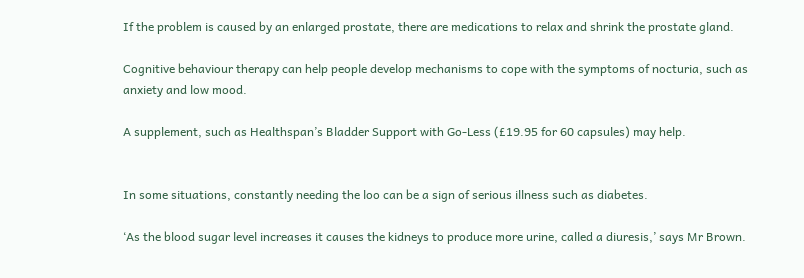If the problem is caused by an enlarged prostate, there are medications to relax and shrink the prostate gland.

Cognitive behaviour therapy can help people develop mechanisms to cope with the symptoms of nocturia, such as anxiety and low mood.

A supplement, such as Healthspan’s Bladder Support with Go-Less (£19.95 for 60 capsules) may help.


In some situations, constantly needing the loo can be a sign of serious illness such as diabetes.

‘As the blood sugar level increases it causes the kidneys to produce more urine, called a diuresis,’ says Mr Brown.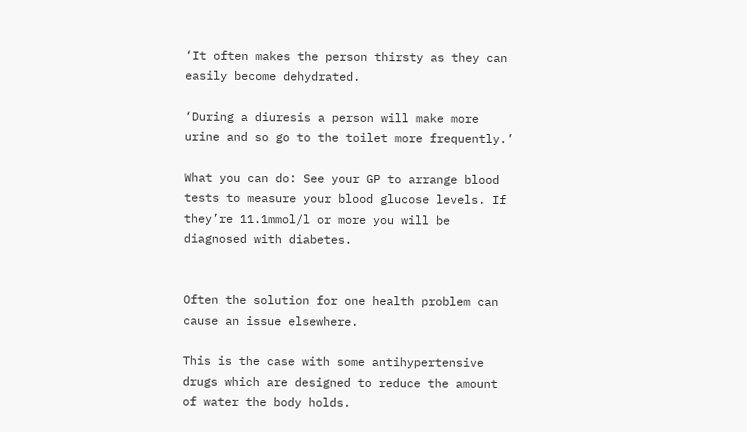‘It often makes the person thirsty as they can easily become dehydrated.

‘During a diuresis a person will make more urine and so go to the toilet more frequently.’

What you can do: See your GP to arrange blood tests to measure your blood glucose levels. If they’re 11.1mmol/l or more you will be diagnosed with diabetes.


Often the solution for one health problem can cause an issue elsewhere.

This is the case with some antihypertensive drugs which are designed to reduce the amount of water the body holds.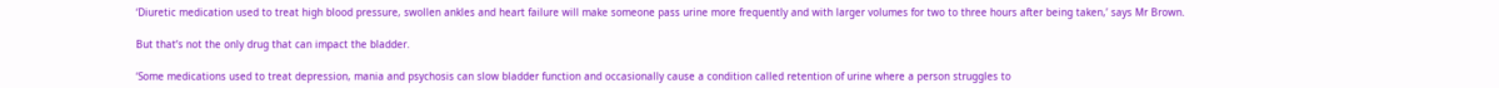‘Diuretic medication used to treat high blood pressure, swollen ankles and heart failure will make someone pass urine more frequently and with larger volumes for two to three hours after being taken,’ says Mr Brown.

But that’s not the only drug that can impact the bladder.

‘Some medications used to treat depression, mania and psychosis can slow bladder function and occasionally cause a condition called retention of urine where a person struggles to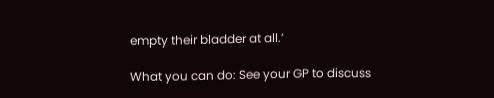empty their bladder at all.’

What you can do: See your GP to discuss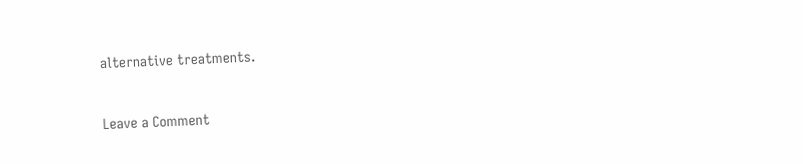alternative treatments.



Leave a Comment